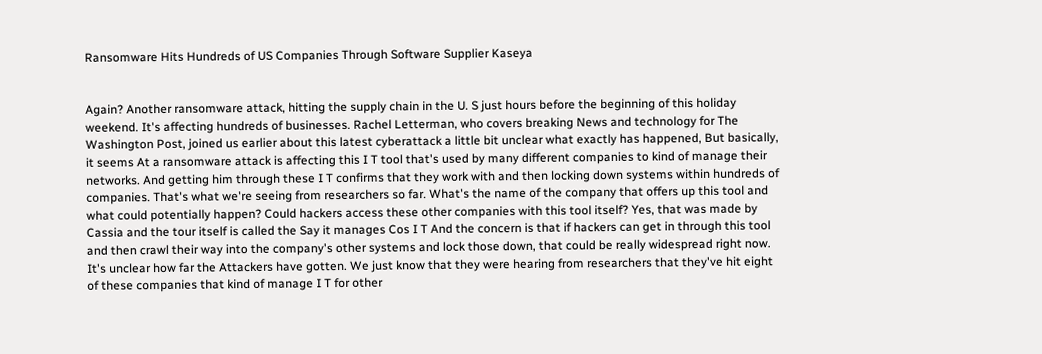Ransomware Hits Hundreds of US Companies Through Software Supplier Kaseya


Again? Another ransomware attack, hitting the supply chain in the U. S just hours before the beginning of this holiday weekend. It's affecting hundreds of businesses. Rachel Letterman, who covers breaking News and technology for The Washington Post, joined us earlier about this latest cyberattack a little bit unclear what exactly has happened, But basically, it seems At a ransomware attack is affecting this I T tool that's used by many different companies to kind of manage their networks. And getting him through these I T confirms that they work with and then locking down systems within hundreds of companies. That's what we're seeing from researchers so far. What's the name of the company that offers up this tool and what could potentially happen? Could hackers access these other companies with this tool itself? Yes, that was made by Cassia and the tour itself is called the Say it manages Cos I T And the concern is that if hackers can get in through this tool and then crawl their way into the company's other systems and lock those down, that could be really widespread right now. It's unclear how far the Attackers have gotten. We just know that they were hearing from researchers that they've hit eight of these companies that kind of manage I T for other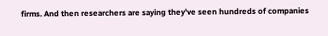firms. And then researchers are saying they've seen hundreds of companies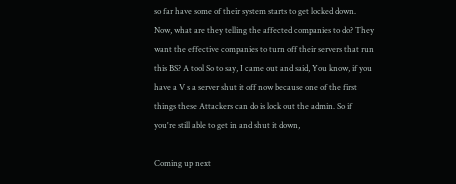so far have some of their system starts to get locked down. Now, what are they telling the affected companies to do? They want the effective companies to turn off their servers that run this BS? A tool So to say, I came out and said, You know, if you have a V s a server shut it off now because one of the first things these Attackers can do is lock out the admin. So if you're still able to get in and shut it down,

Coming up next